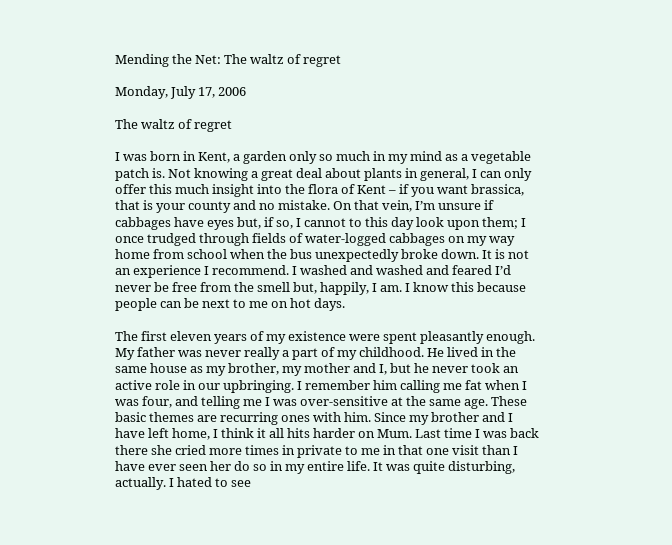Mending the Net: The waltz of regret

Monday, July 17, 2006

The waltz of regret

I was born in Kent, a garden only so much in my mind as a vegetable patch is. Not knowing a great deal about plants in general, I can only offer this much insight into the flora of Kent – if you want brassica, that is your county and no mistake. On that vein, I’m unsure if cabbages have eyes but, if so, I cannot to this day look upon them; I once trudged through fields of water-logged cabbages on my way home from school when the bus unexpectedly broke down. It is not an experience I recommend. I washed and washed and feared I’d never be free from the smell but, happily, I am. I know this because people can be next to me on hot days.

The first eleven years of my existence were spent pleasantly enough. My father was never really a part of my childhood. He lived in the same house as my brother, my mother and I, but he never took an active role in our upbringing. I remember him calling me fat when I was four, and telling me I was over-sensitive at the same age. These basic themes are recurring ones with him. Since my brother and I have left home, I think it all hits harder on Mum. Last time I was back there she cried more times in private to me in that one visit than I have ever seen her do so in my entire life. It was quite disturbing, actually. I hated to see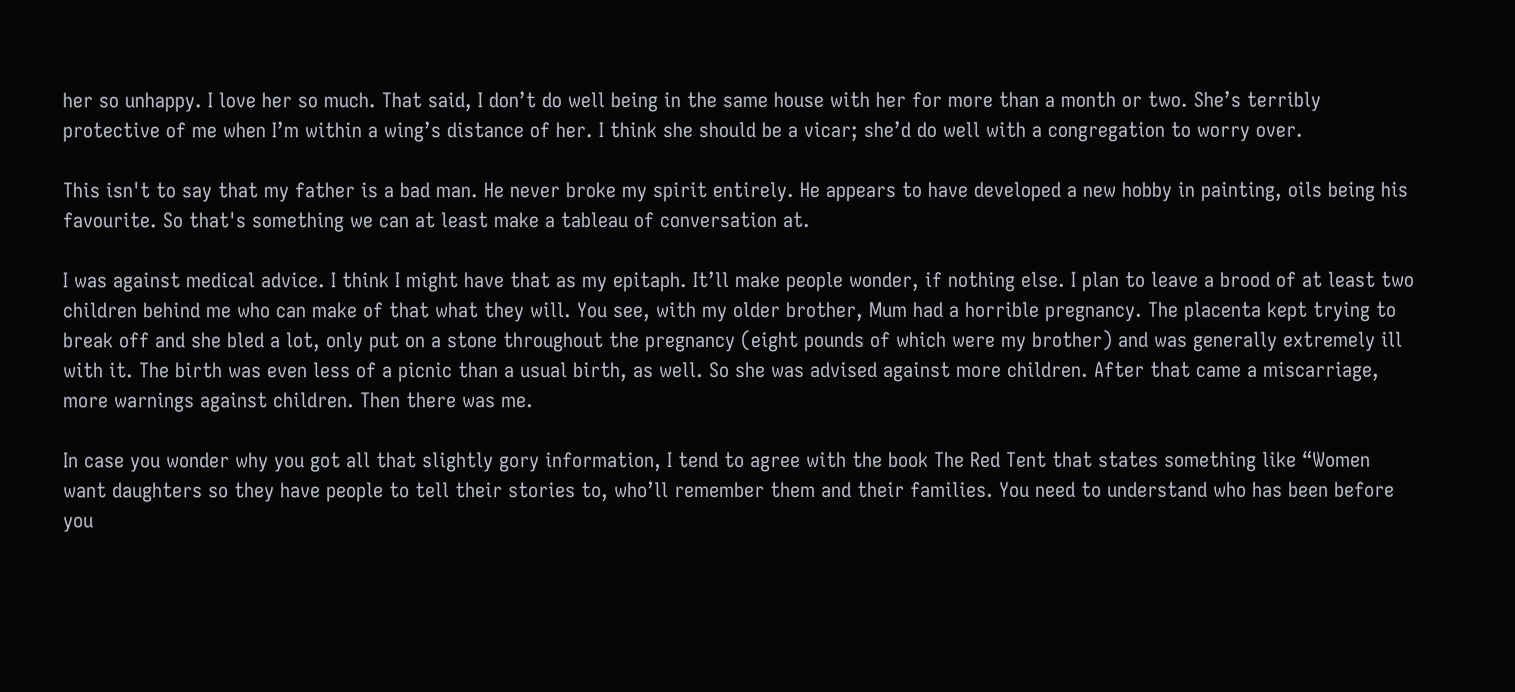her so unhappy. I love her so much. That said, I don’t do well being in the same house with her for more than a month or two. She’s terribly protective of me when I’m within a wing’s distance of her. I think she should be a vicar; she’d do well with a congregation to worry over.

This isn't to say that my father is a bad man. He never broke my spirit entirely. He appears to have developed a new hobby in painting, oils being his favourite. So that's something we can at least make a tableau of conversation at.

I was against medical advice. I think I might have that as my epitaph. It’ll make people wonder, if nothing else. I plan to leave a brood of at least two children behind me who can make of that what they will. You see, with my older brother, Mum had a horrible pregnancy. The placenta kept trying to break off and she bled a lot, only put on a stone throughout the pregnancy (eight pounds of which were my brother) and was generally extremely ill with it. The birth was even less of a picnic than a usual birth, as well. So she was advised against more children. After that came a miscarriage, more warnings against children. Then there was me.

In case you wonder why you got all that slightly gory information, I tend to agree with the book The Red Tent that states something like “Women want daughters so they have people to tell their stories to, who’ll remember them and their families. You need to understand who has been before you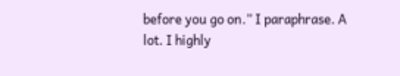before you go on.” I paraphrase. A lot. I highly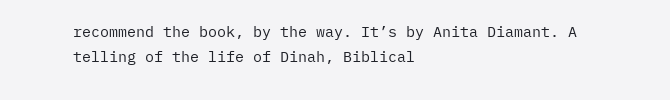recommend the book, by the way. It’s by Anita Diamant. A telling of the life of Dinah, Biblical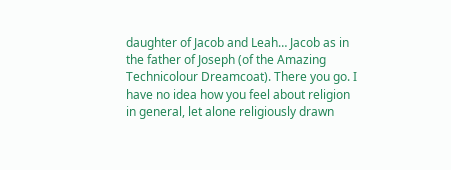daughter of Jacob and Leah… Jacob as in the father of Joseph (of the Amazing Technicolour Dreamcoat). There you go. I have no idea how you feel about religion in general, let alone religiously drawn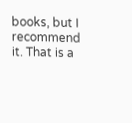books, but I recommend it. That is a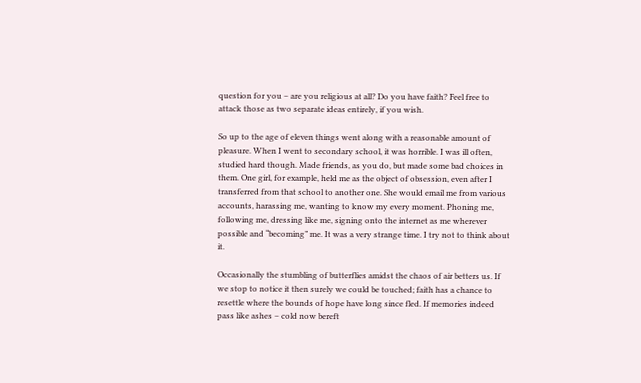question for you – are you religious at all? Do you have faith? Feel free to attack those as two separate ideas entirely, if you wish.

So up to the age of eleven things went along with a reasonable amount of pleasure. When I went to secondary school, it was horrible. I was ill often, studied hard though. Made friends, as you do, but made some bad choices in them. One girl, for example, held me as the object of obsession, even after I transferred from that school to another one. She would email me from various accounts, harassing me, wanting to know my every moment. Phoning me, following me, dressing like me, signing onto the internet as me wherever possible and “becoming” me. It was a very strange time. I try not to think about it.

Occasionally the stumbling of butterflies amidst the chaos of air betters us. If we stop to notice it then surely we could be touched; faith has a chance to resettle where the bounds of hope have long since fled. If memories indeed pass like ashes – cold now bereft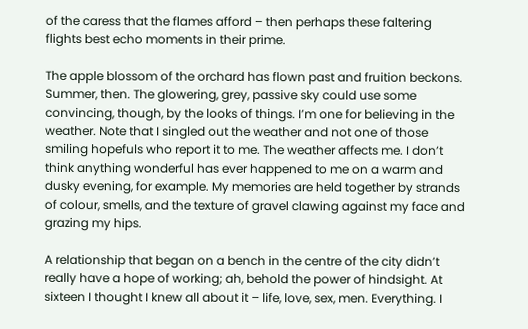of the caress that the flames afford – then perhaps these faltering flights best echo moments in their prime.

The apple blossom of the orchard has flown past and fruition beckons. Summer, then. The glowering, grey, passive sky could use some convincing, though, by the looks of things. I’m one for believing in the weather. Note that I singled out the weather and not one of those smiling hopefuls who report it to me. The weather affects me. I don’t think anything wonderful has ever happened to me on a warm and dusky evening, for example. My memories are held together by strands of colour, smells, and the texture of gravel clawing against my face and grazing my hips.

A relationship that began on a bench in the centre of the city didn’t really have a hope of working; ah, behold the power of hindsight. At sixteen I thought I knew all about it – life, love, sex, men. Everything. I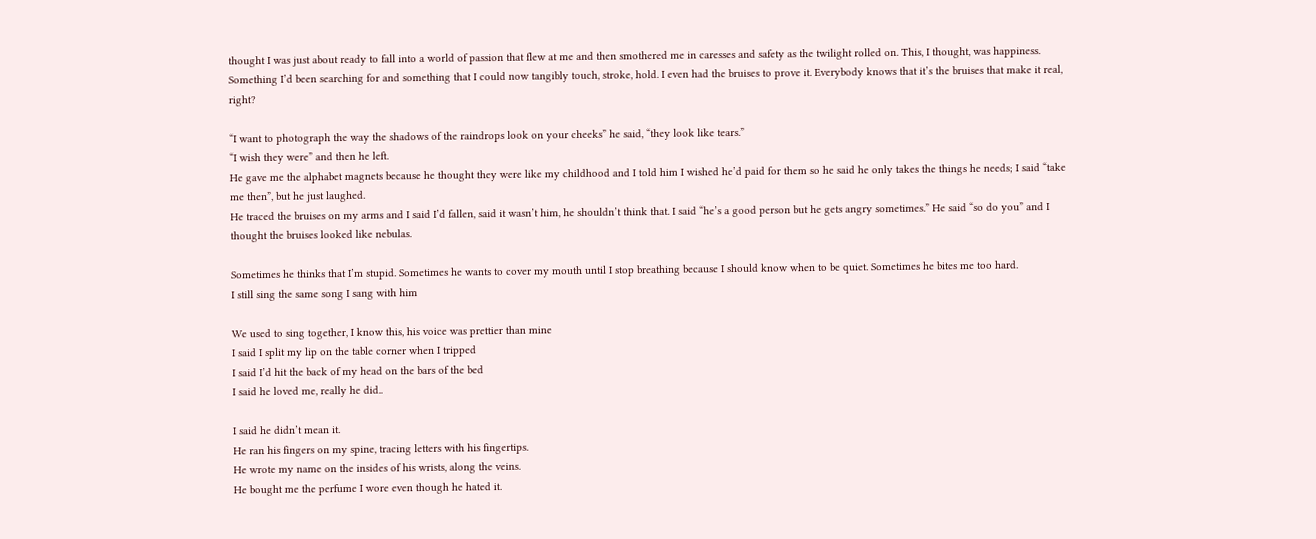thought I was just about ready to fall into a world of passion that flew at me and then smothered me in caresses and safety as the twilight rolled on. This, I thought, was happiness. Something I’d been searching for and something that I could now tangibly touch, stroke, hold. I even had the bruises to prove it. Everybody knows that it’s the bruises that make it real, right?

“I want to photograph the way the shadows of the raindrops look on your cheeks” he said, “they look like tears.”
“I wish they were” and then he left.
He gave me the alphabet magnets because he thought they were like my childhood and I told him I wished he’d paid for them so he said he only takes the things he needs; I said “take me then”, but he just laughed.
He traced the bruises on my arms and I said I’d fallen, said it wasn’t him, he shouldn’t think that. I said “he’s a good person but he gets angry sometimes.” He said “so do you” and I thought the bruises looked like nebulas.

Sometimes he thinks that I’m stupid. Sometimes he wants to cover my mouth until I stop breathing because I should know when to be quiet. Sometimes he bites me too hard.
I still sing the same song I sang with him

We used to sing together, I know this, his voice was prettier than mine
I said I split my lip on the table corner when I tripped
I said I’d hit the back of my head on the bars of the bed
I said he loved me, really he did..

I said he didn’t mean it.
He ran his fingers on my spine, tracing letters with his fingertips.
He wrote my name on the insides of his wrists, along the veins.
He bought me the perfume I wore even though he hated it.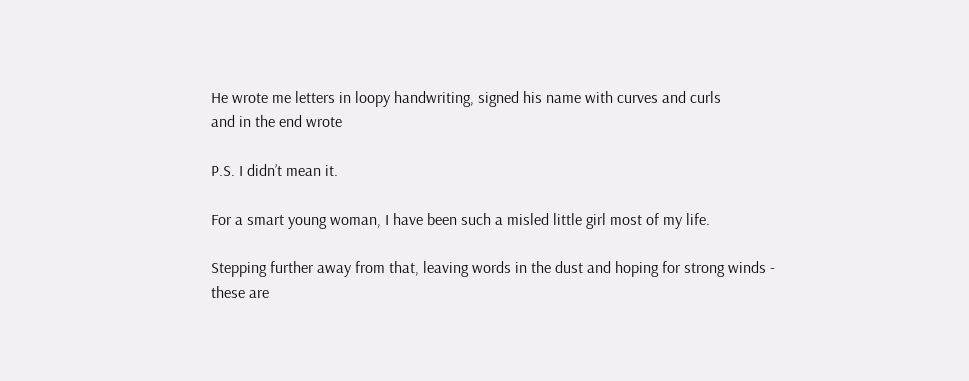He wrote me letters in loopy handwriting, signed his name with curves and curls
and in the end wrote

P.S. I didn’t mean it.

For a smart young woman, I have been such a misled little girl most of my life.

Stepping further away from that, leaving words in the dust and hoping for strong winds - these are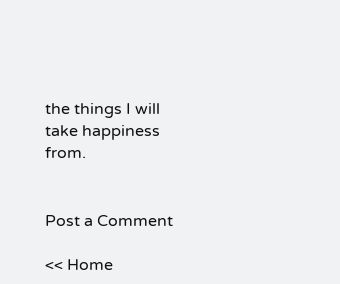the things I will take happiness from.


Post a Comment

<< Home